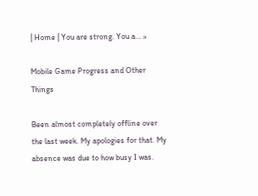| Home | You are strong. You a… »

Mobile Game Progress and Other Things

Been almost completely offline over the last week. My apologies for that. My absence was due to how busy I was.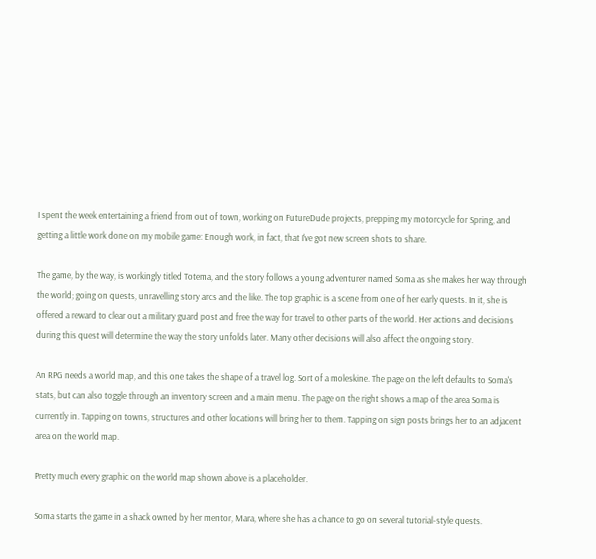I spent the week entertaining a friend from out of town, working on FutureDude projects, prepping my motorcycle for Spring, and getting a little work done on my mobile game: Enough work, in fact, that I've got new screen shots to share.

The game, by the way, is workingly titled Totema, and the story follows a young adventurer named Soma as she makes her way through the world; going on quests, unravelling story arcs and the like. The top graphic is a scene from one of her early quests. In it, she is offered a reward to clear out a military guard post and free the way for travel to other parts of the world. Her actions and decisions during this quest will determine the way the story unfolds later. Many other decisions will also affect the ongoing story.

An RPG needs a world map, and this one takes the shape of a travel log. Sort of a moleskine. The page on the left defaults to Soma's stats, but can also toggle through an inventory screen and a main menu. The page on the right shows a map of the area Soma is currently in. Tapping on towns, structures and other locations will bring her to them. Tapping on sign posts brings her to an adjacent area on the world map.

Pretty much every graphic on the world map shown above is a placeholder.

Soma starts the game in a shack owned by her mentor, Mara, where she has a chance to go on several tutorial-style quests.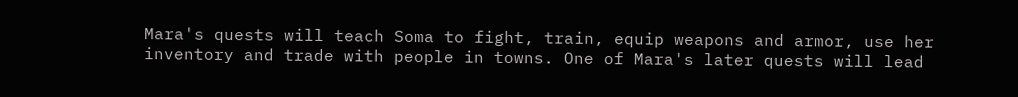Mara's quests will teach Soma to fight, train, equip weapons and armor, use her inventory and trade with people in towns. One of Mara's later quests will lead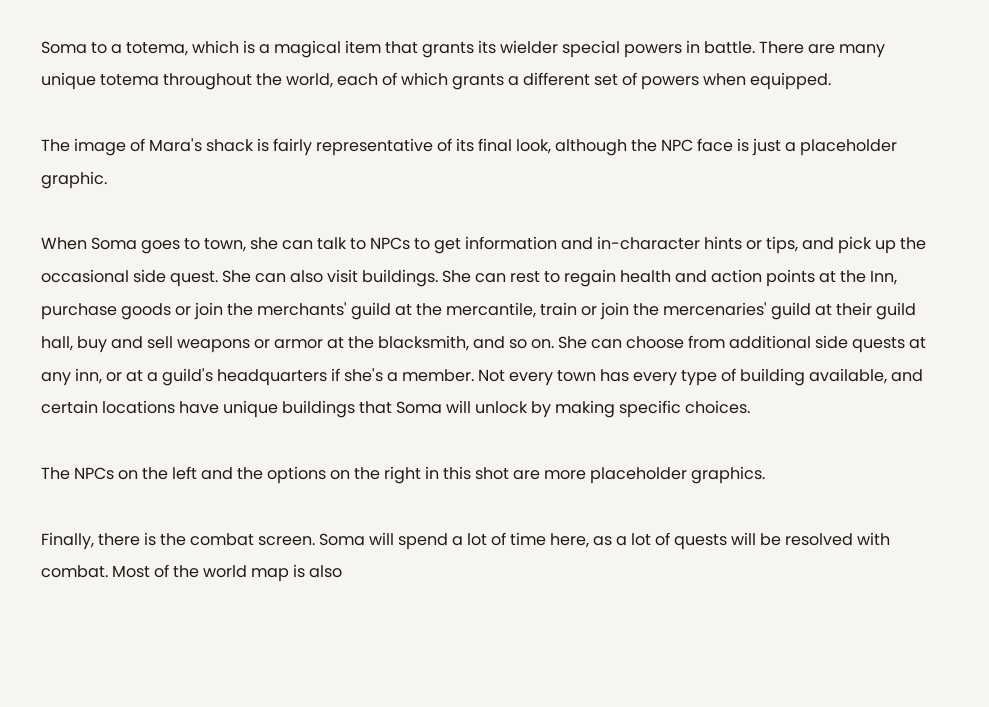Soma to a totema, which is a magical item that grants its wielder special powers in battle. There are many unique totema throughout the world, each of which grants a different set of powers when equipped.

The image of Mara's shack is fairly representative of its final look, although the NPC face is just a placeholder graphic.

When Soma goes to town, she can talk to NPCs to get information and in-character hints or tips, and pick up the occasional side quest. She can also visit buildings. She can rest to regain health and action points at the Inn, purchase goods or join the merchants' guild at the mercantile, train or join the mercenaries' guild at their guild hall, buy and sell weapons or armor at the blacksmith, and so on. She can choose from additional side quests at any inn, or at a guild's headquarters if she's a member. Not every town has every type of building available, and certain locations have unique buildings that Soma will unlock by making specific choices.

The NPCs on the left and the options on the right in this shot are more placeholder graphics.

Finally, there is the combat screen. Soma will spend a lot of time here, as a lot of quests will be resolved with combat. Most of the world map is also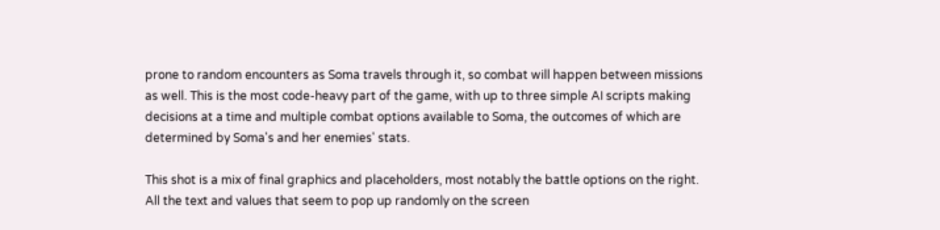prone to random encounters as Soma travels through it, so combat will happen between missions as well. This is the most code-heavy part of the game, with up to three simple AI scripts making decisions at a time and multiple combat options available to Soma, the outcomes of which are determined by Soma's and her enemies' stats.

This shot is a mix of final graphics and placeholders, most notably the battle options on the right. All the text and values that seem to pop up randomly on the screen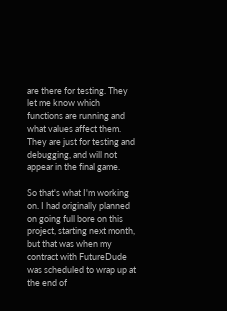are there for testing. They let me know which functions are running and what values affect them. They are just for testing and debugging, and will not appear in the final game.

So that's what I'm working on. I had originally planned on going full bore on this project, starting next month, but that was when my contract with FutureDude was scheduled to wrap up at the end of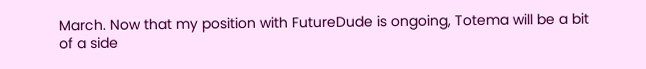March. Now that my position with FutureDude is ongoing, Totema will be a bit of a side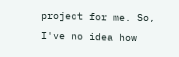project for me. So, I've no idea how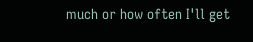much or how often I'll get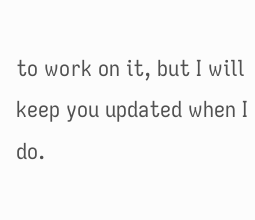to work on it, but I will keep you updated when I do.